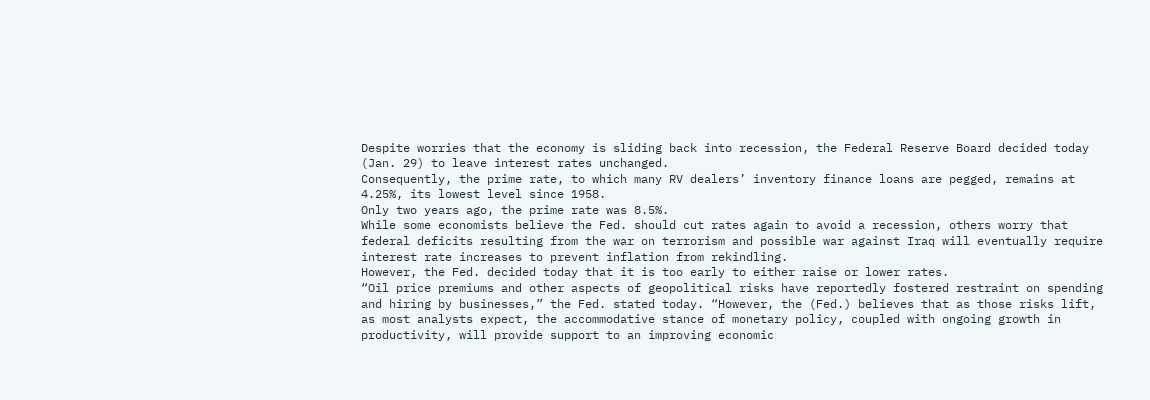Despite worries that the economy is sliding back into recession, the Federal Reserve Board decided today (Jan. 29) to leave interest rates unchanged.
Consequently, the prime rate, to which many RV dealers’ inventory finance loans are pegged, remains at 4.25%, its lowest level since 1958.
Only two years ago, the prime rate was 8.5%.
While some economists believe the Fed. should cut rates again to avoid a recession, others worry that federal deficits resulting from the war on terrorism and possible war against Iraq will eventually require interest rate increases to prevent inflation from rekindling.
However, the Fed. decided today that it is too early to either raise or lower rates.
“Oil price premiums and other aspects of geopolitical risks have reportedly fostered restraint on spending and hiring by businesses,” the Fed. stated today. “However, the (Fed.) believes that as those risks lift, as most analysts expect, the accommodative stance of monetary policy, coupled with ongoing growth in productivity, will provide support to an improving economic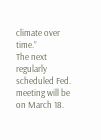climate over time.”
The next regularly scheduled Fed. meeting will be on March 18.